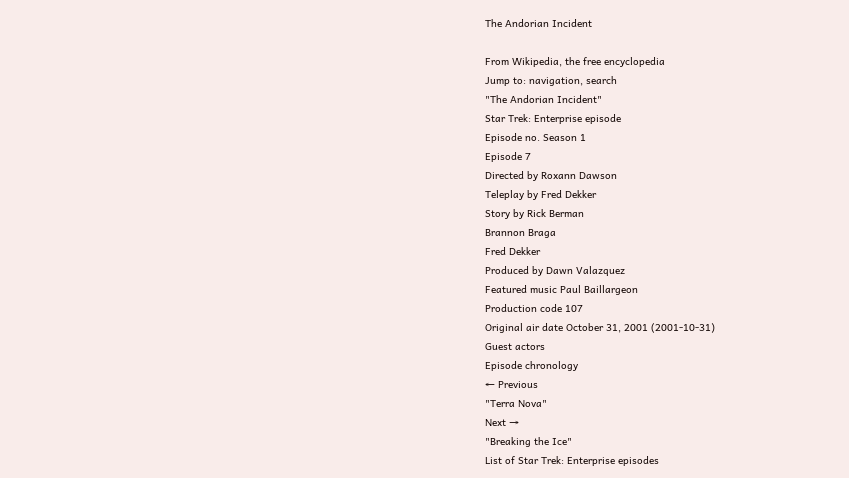The Andorian Incident

From Wikipedia, the free encyclopedia
Jump to: navigation, search
"The Andorian Incident"
Star Trek: Enterprise episode
Episode no. Season 1
Episode 7
Directed by Roxann Dawson
Teleplay by Fred Dekker
Story by Rick Berman
Brannon Braga
Fred Dekker
Produced by Dawn Valazquez
Featured music Paul Baillargeon
Production code 107
Original air date October 31, 2001 (2001-10-31)
Guest actors
Episode chronology
← Previous
"Terra Nova"
Next →
"Breaking the Ice"
List of Star Trek: Enterprise episodes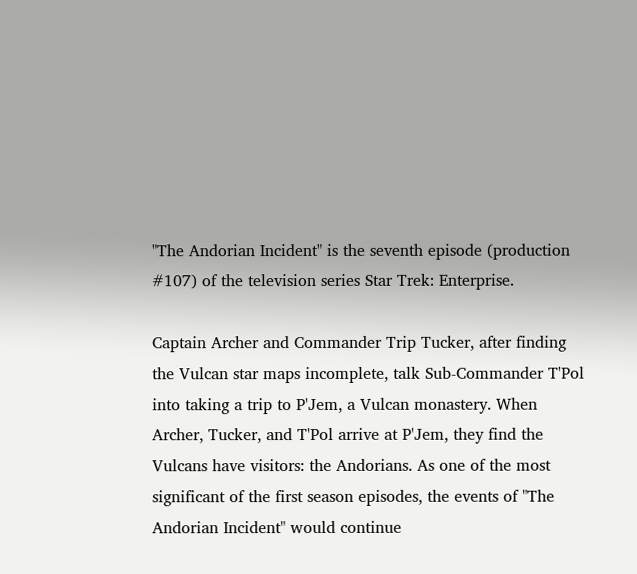"The Andorian Incident" is the seventh episode (production #107) of the television series Star Trek: Enterprise.

Captain Archer and Commander Trip Tucker, after finding the Vulcan star maps incomplete, talk Sub-Commander T'Pol into taking a trip to P'Jem, a Vulcan monastery. When Archer, Tucker, and T'Pol arrive at P'Jem, they find the Vulcans have visitors: the Andorians. As one of the most significant of the first season episodes, the events of "The Andorian Incident" would continue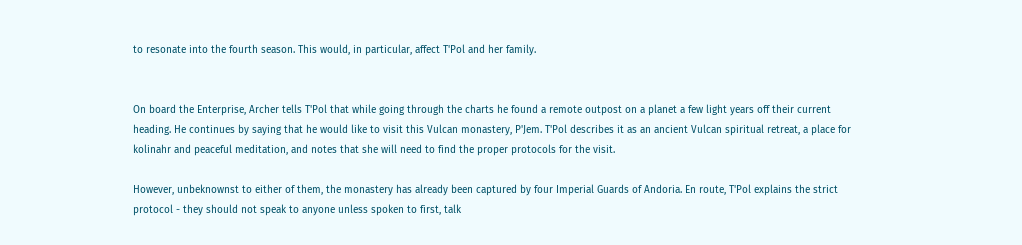to resonate into the fourth season. This would, in particular, affect T'Pol and her family.


On board the Enterprise, Archer tells T'Pol that while going through the charts he found a remote outpost on a planet a few light years off their current heading. He continues by saying that he would like to visit this Vulcan monastery, P'Jem. T'Pol describes it as an ancient Vulcan spiritual retreat, a place for kolinahr and peaceful meditation, and notes that she will need to find the proper protocols for the visit.

However, unbeknownst to either of them, the monastery has already been captured by four Imperial Guards of Andoria. En route, T'Pol explains the strict protocol - they should not speak to anyone unless spoken to first, talk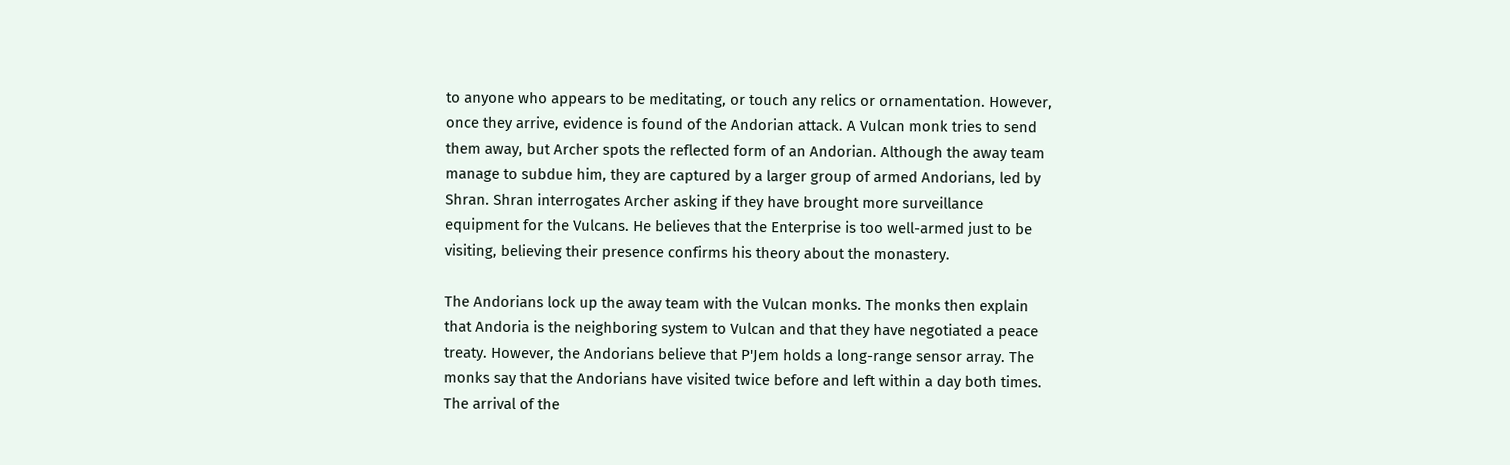to anyone who appears to be meditating, or touch any relics or ornamentation. However, once they arrive, evidence is found of the Andorian attack. A Vulcan monk tries to send them away, but Archer spots the reflected form of an Andorian. Although the away team manage to subdue him, they are captured by a larger group of armed Andorians, led by Shran. Shran interrogates Archer asking if they have brought more surveillance equipment for the Vulcans. He believes that the Enterprise is too well-armed just to be visiting, believing their presence confirms his theory about the monastery.

The Andorians lock up the away team with the Vulcan monks. The monks then explain that Andoria is the neighboring system to Vulcan and that they have negotiated a peace treaty. However, the Andorians believe that P'Jem holds a long-range sensor array. The monks say that the Andorians have visited twice before and left within a day both times. The arrival of the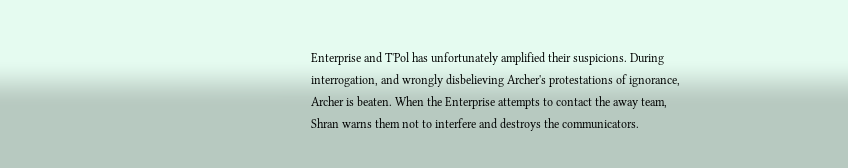Enterprise and T'Pol has unfortunately amplified their suspicions. During interrogation, and wrongly disbelieving Archer's protestations of ignorance, Archer is beaten. When the Enterprise attempts to contact the away team, Shran warns them not to interfere and destroys the communicators.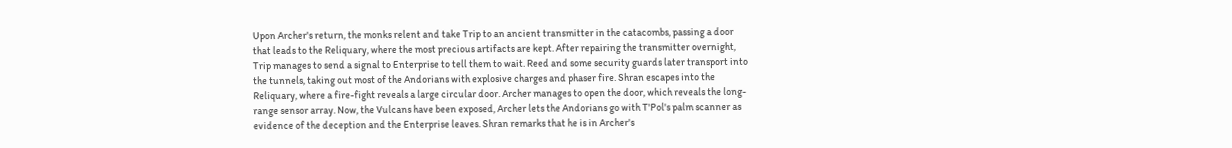Upon Archer's return, the monks relent and take Trip to an ancient transmitter in the catacombs, passing a door that leads to the Reliquary, where the most precious artifacts are kept. After repairing the transmitter overnight, Trip manages to send a signal to Enterprise to tell them to wait. Reed and some security guards later transport into the tunnels, taking out most of the Andorians with explosive charges and phaser fire. Shran escapes into the Reliquary, where a fire-fight reveals a large circular door. Archer manages to open the door, which reveals the long-range sensor array. Now, the Vulcans have been exposed, Archer lets the Andorians go with T'Pol's palm scanner as evidence of the deception and the Enterprise leaves. Shran remarks that he is in Archer's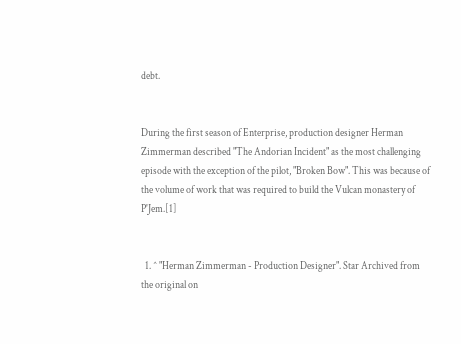debt.


During the first season of Enterprise, production designer Herman Zimmerman described "The Andorian Incident" as the most challenging episode with the exception of the pilot, "Broken Bow". This was because of the volume of work that was required to build the Vulcan monastery of P'Jem.[1]


  1. ^ "Herman Zimmerman - Production Designer". Star Archived from the original on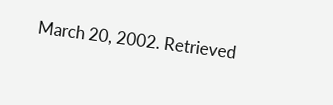March 20, 2002. Retrieved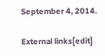September 4, 2014.

External links[edit]